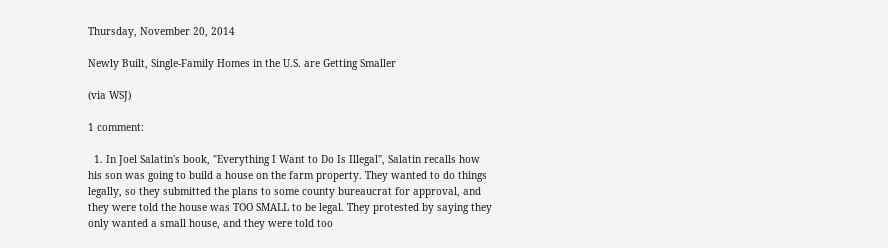Thursday, November 20, 2014

Newly Built, Single-Family Homes in the U.S. are Getting Smaller

(via WSJ)

1 comment:

  1. In Joel Salatin's book, "Everything I Want to Do Is Illegal", Salatin recalls how his son was going to build a house on the farm property. They wanted to do things legally, so they submitted the plans to some county bureaucrat for approval, and they were told the house was TOO SMALL to be legal. They protested by saying they only wanted a small house, and they were told too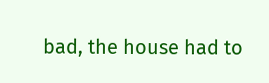bad, the house had to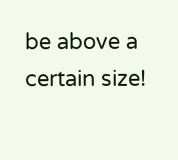be above a certain size!